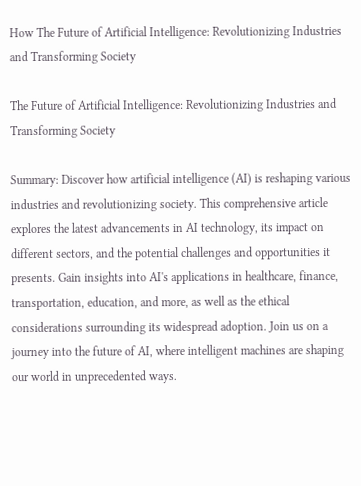How The Future of Artificial Intelligence: Revolutionizing Industries and Transforming Society

The Future of Artificial Intelligence: Revolutionizing Industries and Transforming Society

Summary: Discover how artificial intelligence (AI) is reshaping various industries and revolutionizing society. This comprehensive article explores the latest advancements in AI technology, its impact on different sectors, and the potential challenges and opportunities it presents. Gain insights into AI's applications in healthcare, finance, transportation, education, and more, as well as the ethical considerations surrounding its widespread adoption. Join us on a journey into the future of AI, where intelligent machines are shaping our world in unprecedented ways.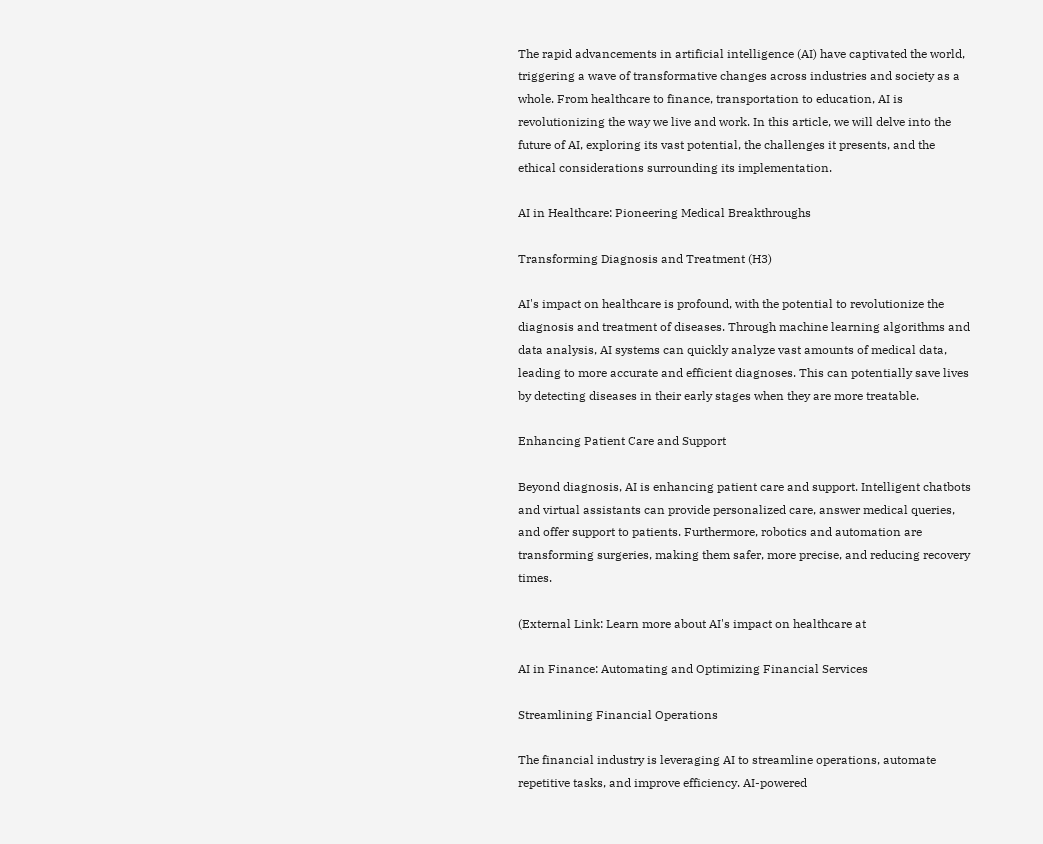The rapid advancements in artificial intelligence (AI) have captivated the world, triggering a wave of transformative changes across industries and society as a whole. From healthcare to finance, transportation to education, AI is revolutionizing the way we live and work. In this article, we will delve into the future of AI, exploring its vast potential, the challenges it presents, and the ethical considerations surrounding its implementation.

AI in Healthcare: Pioneering Medical Breakthroughs

Transforming Diagnosis and Treatment (H3)

AI's impact on healthcare is profound, with the potential to revolutionize the diagnosis and treatment of diseases. Through machine learning algorithms and data analysis, AI systems can quickly analyze vast amounts of medical data, leading to more accurate and efficient diagnoses. This can potentially save lives by detecting diseases in their early stages when they are more treatable.

Enhancing Patient Care and Support

Beyond diagnosis, AI is enhancing patient care and support. Intelligent chatbots and virtual assistants can provide personalized care, answer medical queries, and offer support to patients. Furthermore, robotics and automation are transforming surgeries, making them safer, more precise, and reducing recovery times.

(External Link: Learn more about AI's impact on healthcare at

AI in Finance: Automating and Optimizing Financial Services

Streamlining Financial Operations

The financial industry is leveraging AI to streamline operations, automate repetitive tasks, and improve efficiency. AI-powered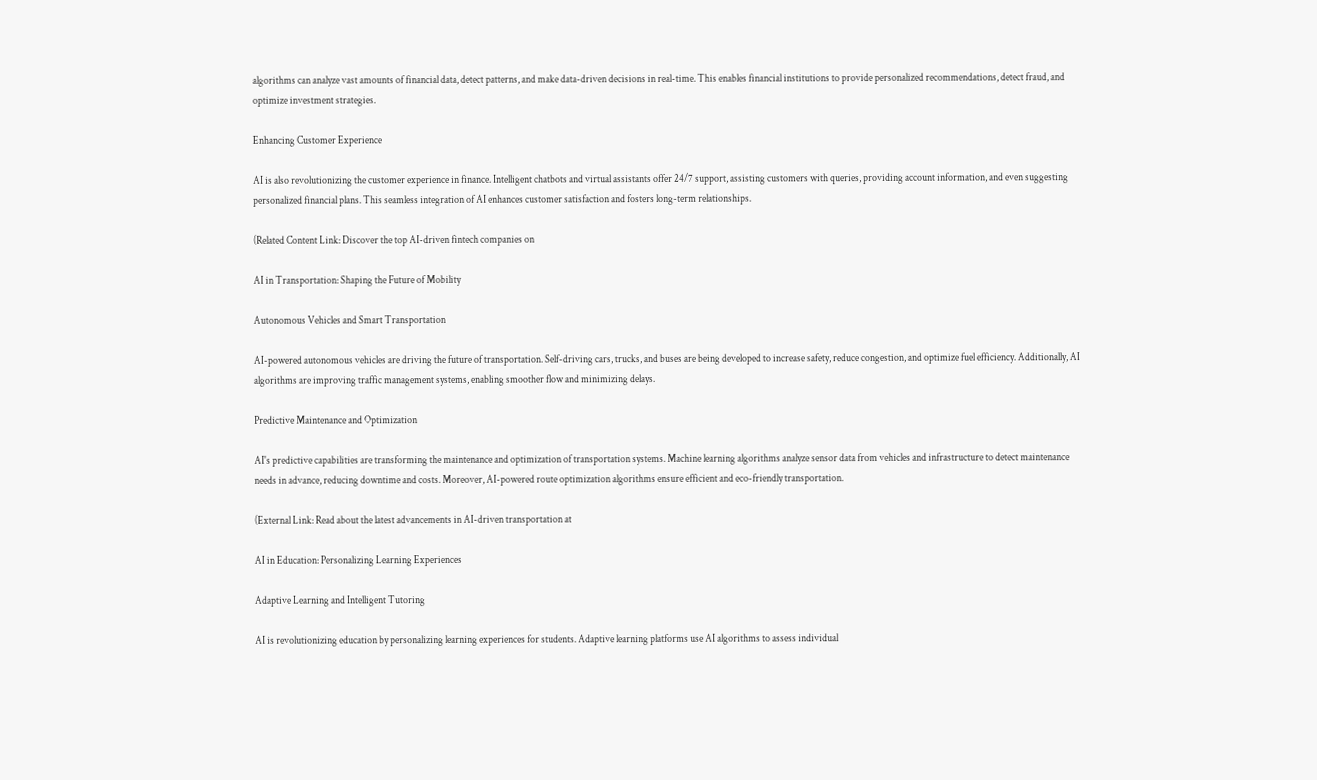algorithms can analyze vast amounts of financial data, detect patterns, and make data-driven decisions in real-time. This enables financial institutions to provide personalized recommendations, detect fraud, and optimize investment strategies.

Enhancing Customer Experience

AI is also revolutionizing the customer experience in finance. Intelligent chatbots and virtual assistants offer 24/7 support, assisting customers with queries, providing account information, and even suggesting personalized financial plans. This seamless integration of AI enhances customer satisfaction and fosters long-term relationships.

(Related Content Link: Discover the top AI-driven fintech companies on

AI in Transportation: Shaping the Future of Mobility

Autonomous Vehicles and Smart Transportation

AI-powered autonomous vehicles are driving the future of transportation. Self-driving cars, trucks, and buses are being developed to increase safety, reduce congestion, and optimize fuel efficiency. Additionally, AI algorithms are improving traffic management systems, enabling smoother flow and minimizing delays.

Predictive Maintenance and Optimization

AI's predictive capabilities are transforming the maintenance and optimization of transportation systems. Machine learning algorithms analyze sensor data from vehicles and infrastructure to detect maintenance needs in advance, reducing downtime and costs. Moreover, AI-powered route optimization algorithms ensure efficient and eco-friendly transportation.

(External Link: Read about the latest advancements in AI-driven transportation at

AI in Education: Personalizing Learning Experiences

Adaptive Learning and Intelligent Tutoring

AI is revolutionizing education by personalizing learning experiences for students. Adaptive learning platforms use AI algorithms to assess individual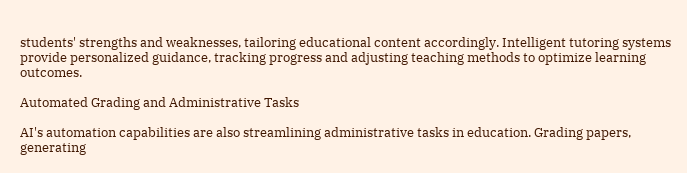students' strengths and weaknesses, tailoring educational content accordingly. Intelligent tutoring systems provide personalized guidance, tracking progress and adjusting teaching methods to optimize learning outcomes.

Automated Grading and Administrative Tasks

AI's automation capabilities are also streamlining administrative tasks in education. Grading papers, generating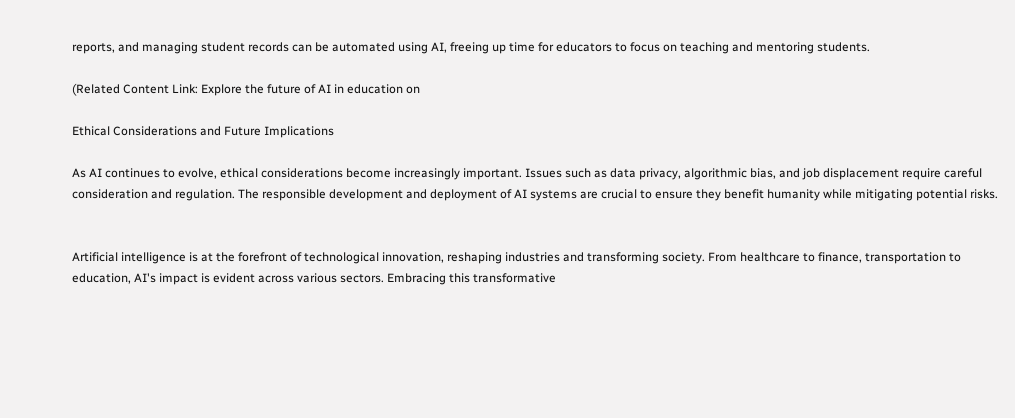reports, and managing student records can be automated using AI, freeing up time for educators to focus on teaching and mentoring students.

(Related Content Link: Explore the future of AI in education on

Ethical Considerations and Future Implications

As AI continues to evolve, ethical considerations become increasingly important. Issues such as data privacy, algorithmic bias, and job displacement require careful consideration and regulation. The responsible development and deployment of AI systems are crucial to ensure they benefit humanity while mitigating potential risks.


Artificial intelligence is at the forefront of technological innovation, reshaping industries and transforming society. From healthcare to finance, transportation to education, AI's impact is evident across various sectors. Embracing this transformative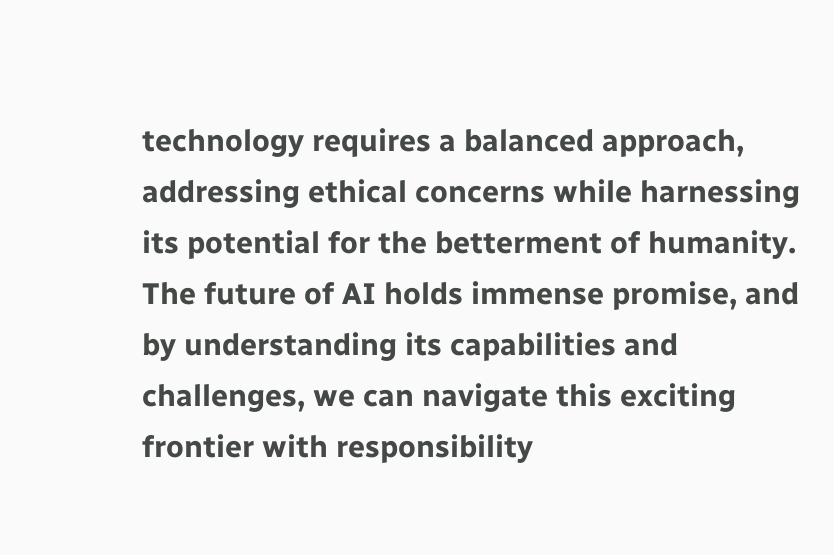technology requires a balanced approach, addressing ethical concerns while harnessing its potential for the betterment of humanity. The future of AI holds immense promise, and by understanding its capabilities and challenges, we can navigate this exciting frontier with responsibility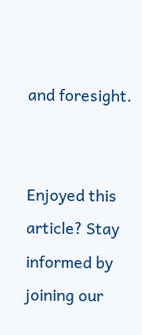and foresight.


Enjoyed this article? Stay informed by joining our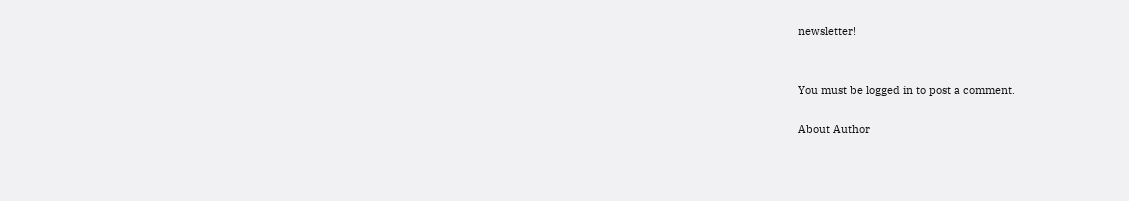newsletter!


You must be logged in to post a comment.

About Author